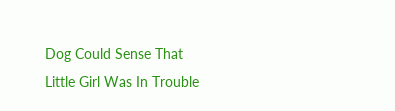Dog Could Sense That Little Girl Was In Trouble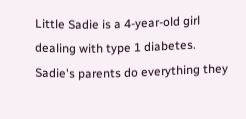Little Sadie is a 4-year-old girl dealing with type 1 diabetes. Sadie's parents do everything they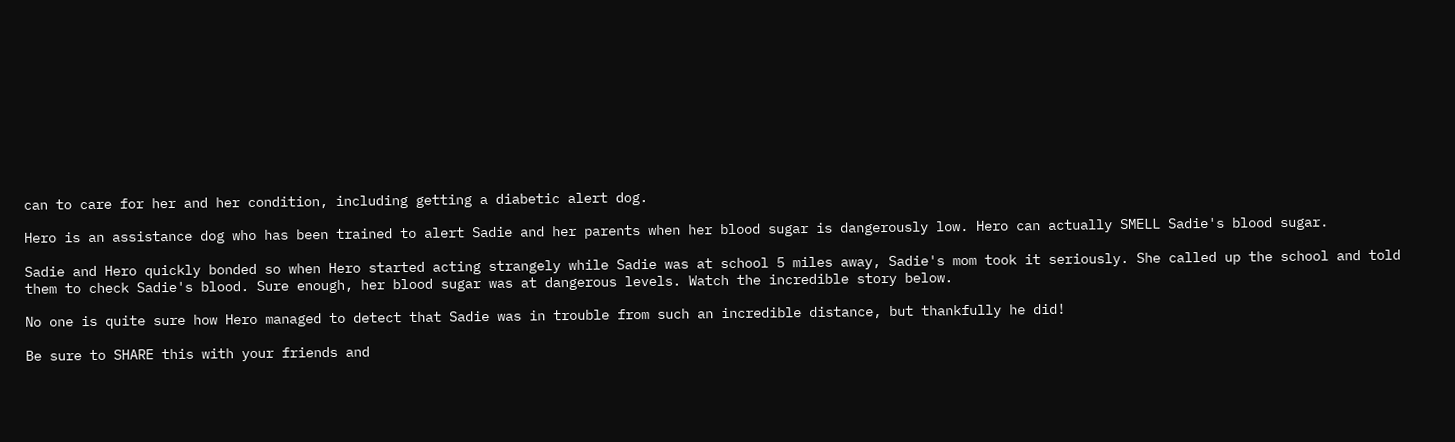can to care for her and her condition, including getting a diabetic alert dog.

Hero is an assistance dog who has been trained to alert Sadie and her parents when her blood sugar is dangerously low. Hero can actually SMELL Sadie's blood sugar.

Sadie and Hero quickly bonded so when Hero started acting strangely while Sadie was at school 5 miles away, Sadie's mom took it seriously. She called up the school and told them to check Sadie's blood. Sure enough, her blood sugar was at dangerous levels. Watch the incredible story below.

No one is quite sure how Hero managed to detect that Sadie was in trouble from such an incredible distance, but thankfully he did!

Be sure to SHARE this with your friends and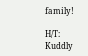family!

H/T: Kuddly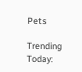Pets

Trending Today: